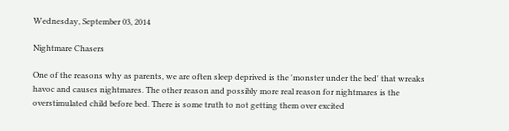Wednesday, September 03, 2014

Nightmare Chasers

One of the reasons why as parents, we are often sleep deprived is the 'monster under the bed' that wreaks havoc and causes nightmares. The other reason and possibly more real reason for nightmares is the overstimulated child before bed. There is some truth to not getting them over excited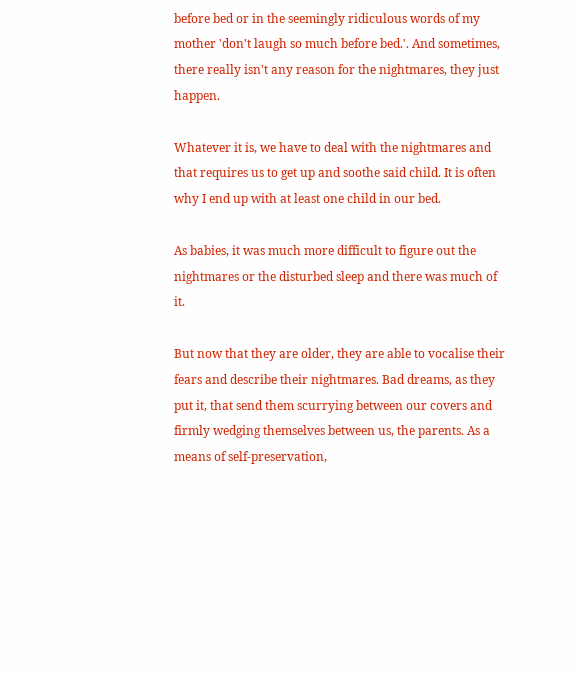before bed or in the seemingly ridiculous words of my mother 'don't laugh so much before bed.'. And sometimes, there really isn't any reason for the nightmares, they just happen.

Whatever it is, we have to deal with the nightmares and that requires us to get up and soothe said child. It is often why I end up with at least one child in our bed.

As babies, it was much more difficult to figure out the nightmares or the disturbed sleep and there was much of it.

But now that they are older, they are able to vocalise their fears and describe their nightmares. Bad dreams, as they put it, that send them scurrying between our covers and firmly wedging themselves between us, the parents. As a means of self-preservation,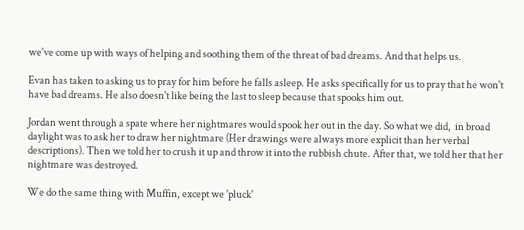we've come up with ways of helping and soothing them of the threat of bad dreams. And that helps us.

Evan has taken to asking us to pray for him before he falls asleep. He asks specifically for us to pray that he won't have bad dreams. He also doesn't like being the last to sleep because that spooks him out.

Jordan went through a spate where her nightmares would spook her out in the day. So what we did,  in broad daylight was to ask her to draw her nightmare (Her drawings were always more explicit than her verbal descriptions). Then we told her to crush it up and throw it into the rubbish chute. After that, we told her that her nightmare was destroyed.

We do the same thing with Muffin, except we 'pluck'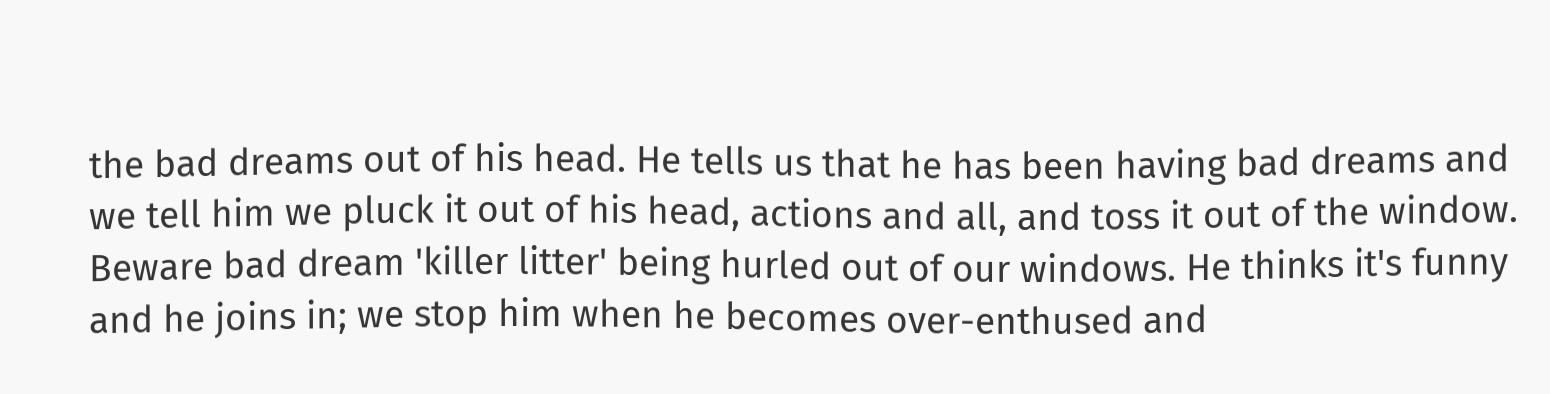the bad dreams out of his head. He tells us that he has been having bad dreams and we tell him we pluck it out of his head, actions and all, and toss it out of the window. Beware bad dream 'killer litter' being hurled out of our windows. He thinks it's funny and he joins in; we stop him when he becomes over-enthused and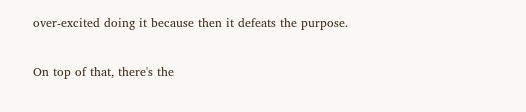over-excited doing it because then it defeats the purpose.

On top of that, there's the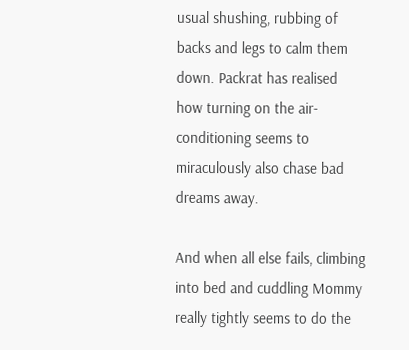usual shushing, rubbing of backs and legs to calm them down. Packrat has realised how turning on the air-conditioning seems to miraculously also chase bad dreams away.

And when all else fails, climbing into bed and cuddling Mommy really tightly seems to do the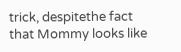trick, despitethe fact that Mommy looks like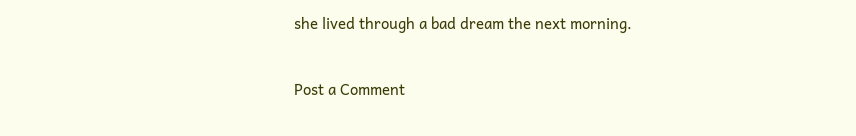she lived through a bad dream the next morning.


Post a Comment